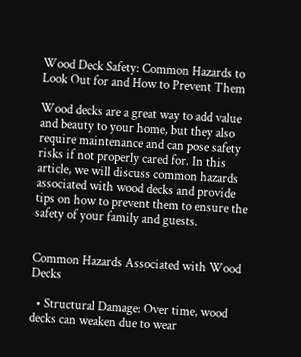Wood Deck Safety: Common Hazards to Look Out for and How to Prevent Them

Wood decks are a great way to add value and beauty to your home, but they also require maintenance and can pose safety risks if not properly cared for. In this article, we will discuss common hazards associated with wood decks and provide tips on how to prevent them to ensure the safety of your family and guests.


Common Hazards Associated with Wood Decks

  • Structural Damage: Over time, wood decks can weaken due to wear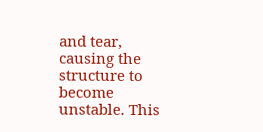and tear, causing the structure to become unstable. This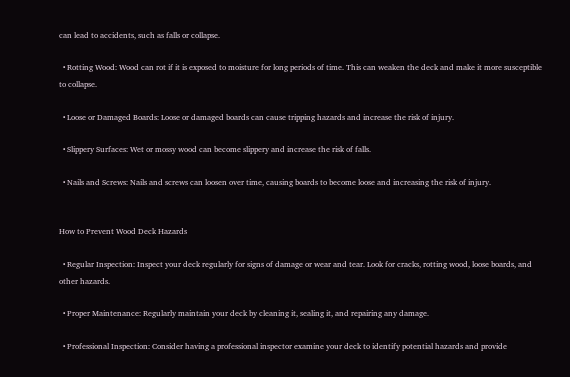can lead to accidents, such as falls or collapse.

  • Rotting Wood: Wood can rot if it is exposed to moisture for long periods of time. This can weaken the deck and make it more susceptible to collapse.

  • Loose or Damaged Boards: Loose or damaged boards can cause tripping hazards and increase the risk of injury.

  • Slippery Surfaces: Wet or mossy wood can become slippery and increase the risk of falls.

  • Nails and Screws: Nails and screws can loosen over time, causing boards to become loose and increasing the risk of injury.


How to Prevent Wood Deck Hazards

  • Regular Inspection: Inspect your deck regularly for signs of damage or wear and tear. Look for cracks, rotting wood, loose boards, and other hazards.

  • Proper Maintenance: Regularly maintain your deck by cleaning it, sealing it, and repairing any damage.

  • Professional Inspection: Consider having a professional inspector examine your deck to identify potential hazards and provide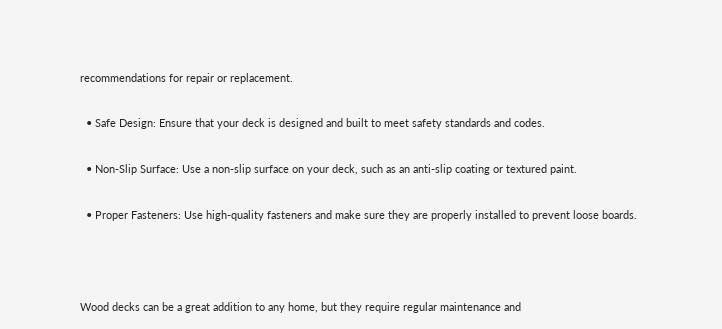recommendations for repair or replacement.

  • Safe Design: Ensure that your deck is designed and built to meet safety standards and codes.

  • Non-Slip Surface: Use a non-slip surface on your deck, such as an anti-slip coating or textured paint.

  • Proper Fasteners: Use high-quality fasteners and make sure they are properly installed to prevent loose boards.



Wood decks can be a great addition to any home, but they require regular maintenance and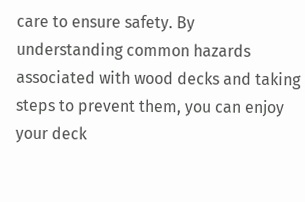care to ensure safety. By understanding common hazards associated with wood decks and taking steps to prevent them, you can enjoy your deck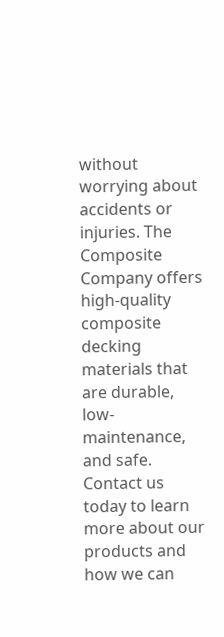without worrying about accidents or injuries. The Composite Company offers high-quality composite decking materials that are durable, low-maintenance, and safe. Contact us today to learn more about our products and how we can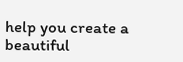help you create a beautiful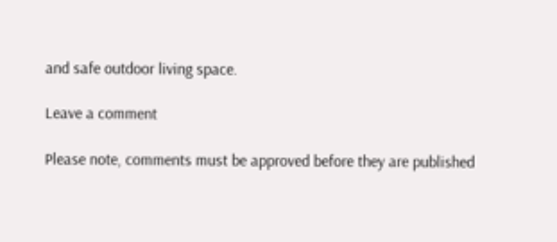and safe outdoor living space.

Leave a comment

Please note, comments must be approved before they are published